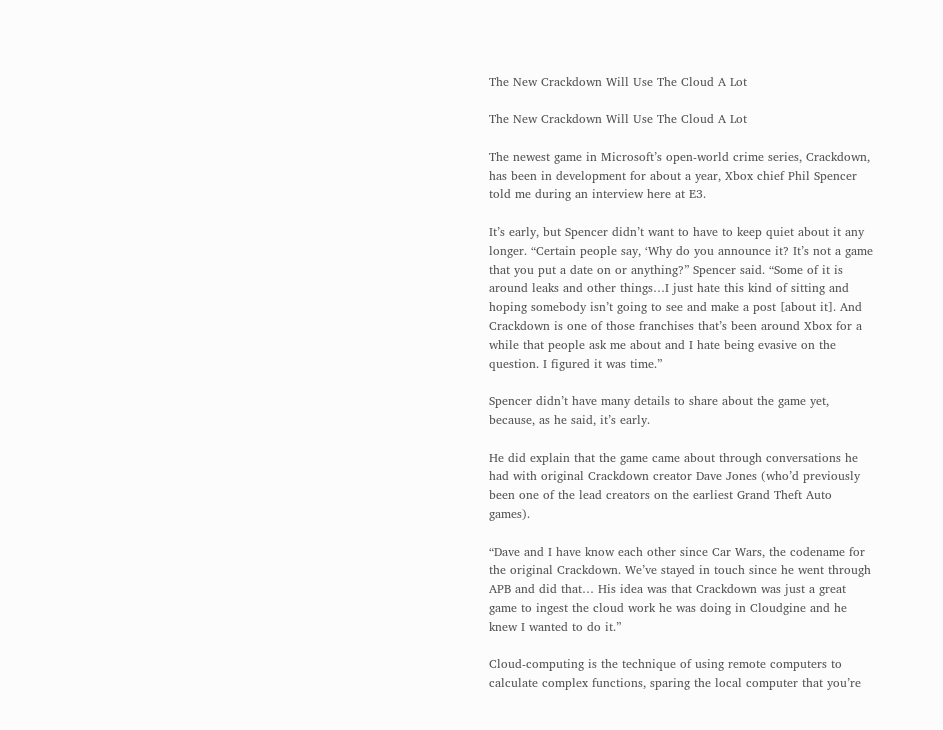The New Crackdown Will Use The Cloud A Lot

The New Crackdown Will Use The Cloud A Lot

The newest game in Microsoft’s open-world crime series, Crackdown, has been in development for about a year, Xbox chief Phil Spencer told me during an interview here at E3.

It’s early, but Spencer didn’t want to have to keep quiet about it any longer. “Certain people say, ‘Why do you announce it? It’s not a game that you put a date on or anything?” Spencer said. “Some of it is around leaks and other things…I just hate this kind of sitting and hoping somebody isn’t going to see and make a post [about it]. And Crackdown is one of those franchises that’s been around Xbox for a while that people ask me about and I hate being evasive on the question. I figured it was time.”

Spencer didn’t have many details to share about the game yet, because, as he said, it’s early.

He did explain that the game came about through conversations he had with original Crackdown creator Dave Jones (who’d previously been one of the lead creators on the earliest Grand Theft Auto games).

“Dave and I have know each other since Car Wars, the codename for the original Crackdown. We’ve stayed in touch since he went through APB and did that… His idea was that Crackdown was just a great game to ingest the cloud work he was doing in Cloudgine and he knew I wanted to do it.”

Cloud-computing is the technique of using remote computers to calculate complex functions, sparing the local computer that you’re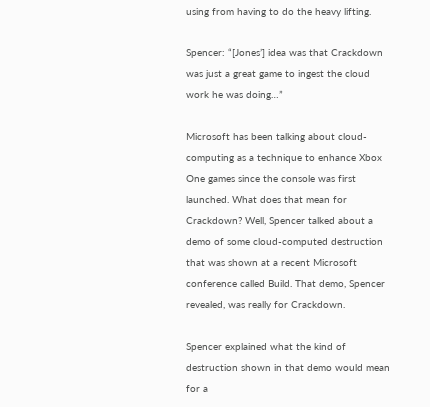using from having to do the heavy lifting.

Spencer: “[Jones’] idea was that Crackdown was just a great game to ingest the cloud work he was doing…”

Microsoft has been talking about cloud-computing as a technique to enhance Xbox One games since the console was first launched. What does that mean for Crackdown? Well, Spencer talked about a demo of some cloud-computed destruction that was shown at a recent Microsoft conference called Build. That demo, Spencer revealed, was really for Crackdown.

Spencer explained what the kind of destruction shown in that demo would mean for a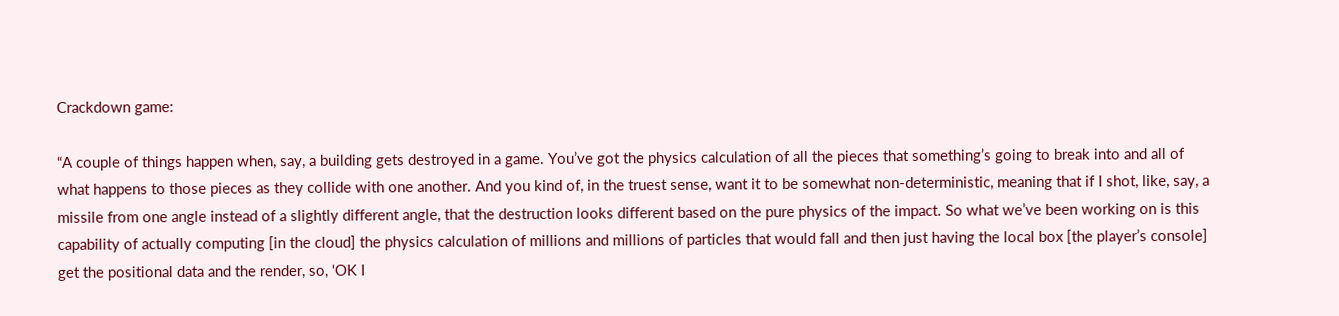Crackdown game:

“A couple of things happen when, say, a building gets destroyed in a game. You’ve got the physics calculation of all the pieces that something’s going to break into and all of what happens to those pieces as they collide with one another. And you kind of, in the truest sense, want it to be somewhat non-deterministic, meaning that if I shot, like, say, a missile from one angle instead of a slightly different angle, that the destruction looks different based on the pure physics of the impact. So what we’ve been working on is this capability of actually computing [in the cloud] the physics calculation of millions and millions of particles that would fall and then just having the local box [the player’s console] get the positional data and the render, so, ‘OK I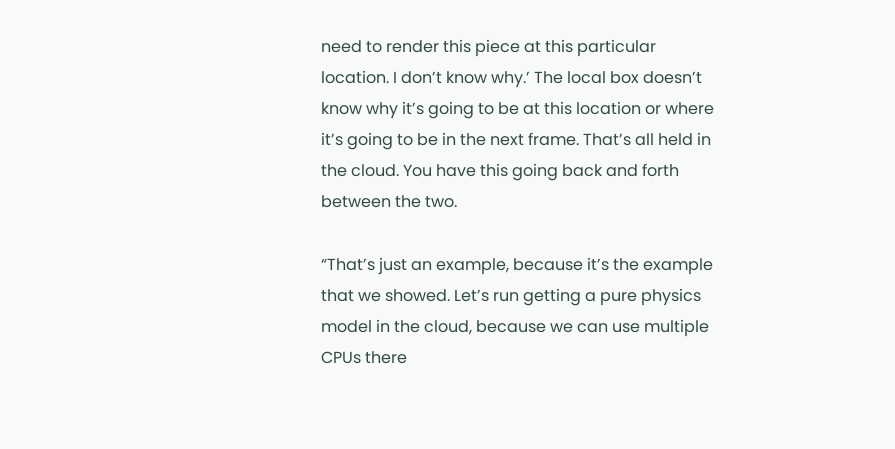need to render this piece at this particular location. I don’t know why.’ The local box doesn’t know why it’s going to be at this location or where it’s going to be in the next frame. That’s all held in the cloud. You have this going back and forth between the two.

“That’s just an example, because it’s the example that we showed. Let’s run getting a pure physics model in the cloud, because we can use multiple CPUs there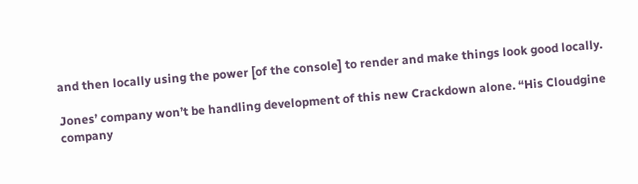and then locally using the power [of the console] to render and make things look good locally.

Jones’ company won’t be handling development of this new Crackdown alone. “His Cloudgine company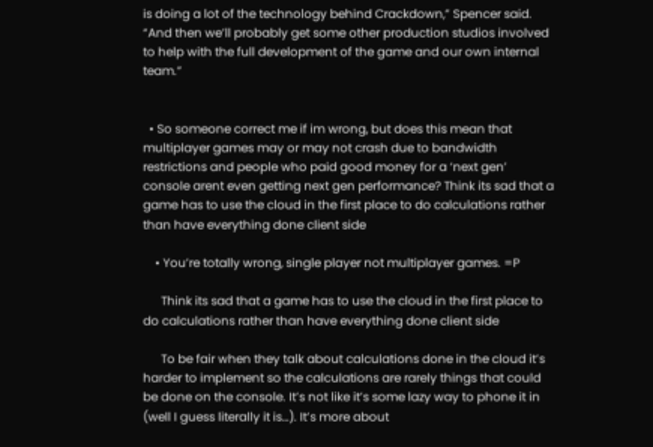is doing a lot of the technology behind Crackdown,” Spencer said. “And then we’ll probably get some other production studios involved to help with the full development of the game and our own internal team.”


  • So someone correct me if im wrong, but does this mean that multiplayer games may or may not crash due to bandwidth restrictions and people who paid good money for a ‘next gen’ console arent even getting next gen performance? Think its sad that a game has to use the cloud in the first place to do calculations rather than have everything done client side

    • You’re totally wrong, single player not multiplayer games. =P

      Think its sad that a game has to use the cloud in the first place to do calculations rather than have everything done client side

      To be fair when they talk about calculations done in the cloud it’s harder to implement so the calculations are rarely things that could be done on the console. It’s not like it’s some lazy way to phone it in (well I guess literally it is…). It’s more about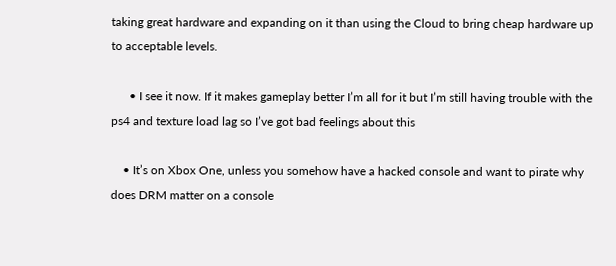taking great hardware and expanding on it than using the Cloud to bring cheap hardware up to acceptable levels.

      • I see it now. If it makes gameplay better I’m all for it but I’m still having trouble with the ps4 and texture load lag so I’ve got bad feelings about this

    • It’s on Xbox One, unless you somehow have a hacked console and want to pirate why does DRM matter on a console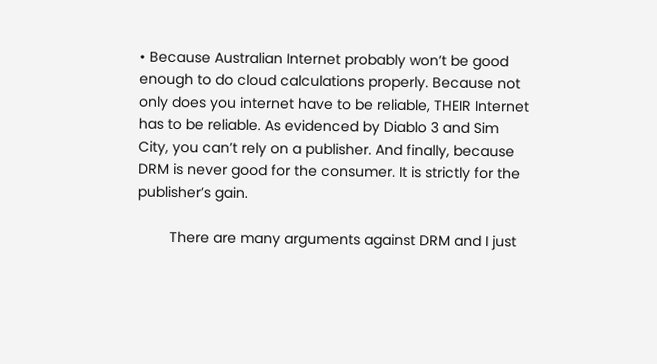• Because Australian Internet probably won’t be good enough to do cloud calculations properly. Because not only does you internet have to be reliable, THEIR Internet has to be reliable. As evidenced by Diablo 3 and Sim City, you can’t rely on a publisher. And finally, because DRM is never good for the consumer. It is strictly for the publisher’s gain.

        There are many arguments against DRM and I just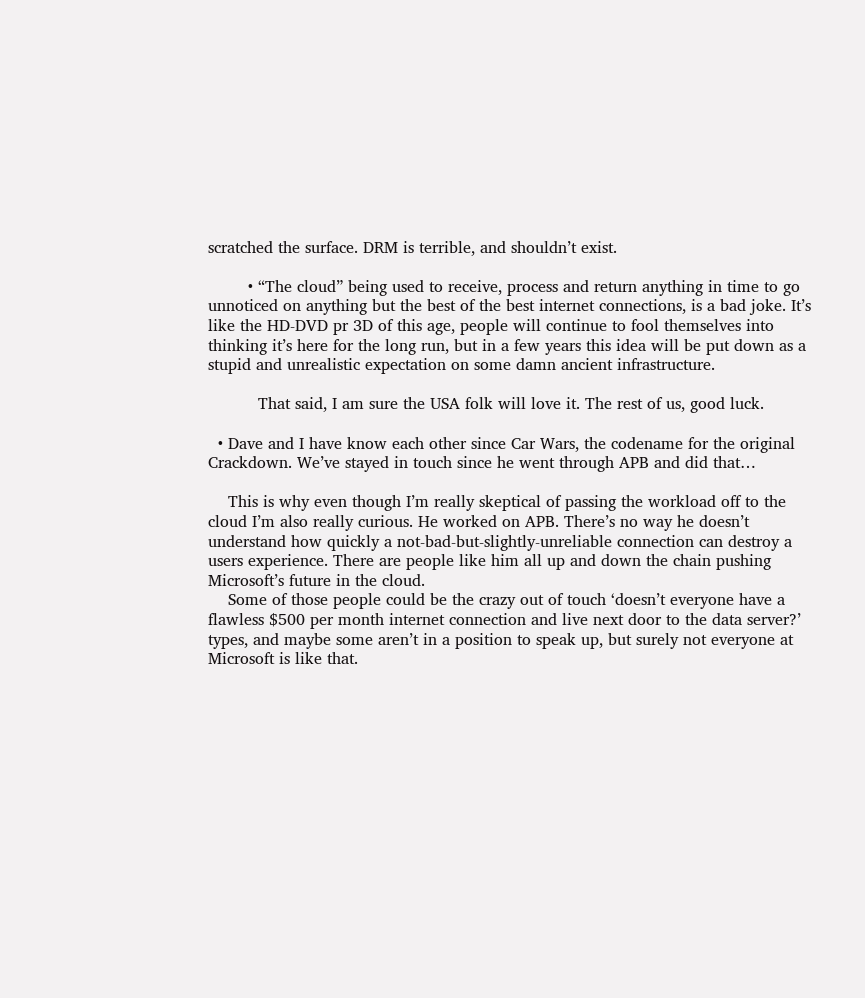scratched the surface. DRM is terrible, and shouldn’t exist.

        • “The cloud” being used to receive, process and return anything in time to go unnoticed on anything but the best of the best internet connections, is a bad joke. It’s like the HD-DVD pr 3D of this age, people will continue to fool themselves into thinking it’s here for the long run, but in a few years this idea will be put down as a stupid and unrealistic expectation on some damn ancient infrastructure.

          That said, I am sure the USA folk will love it. The rest of us, good luck.

  • Dave and I have know each other since Car Wars, the codename for the original Crackdown. We’ve stayed in touch since he went through APB and did that…

    This is why even though I’m really skeptical of passing the workload off to the cloud I’m also really curious. He worked on APB. There’s no way he doesn’t understand how quickly a not-bad-but-slightly-unreliable connection can destroy a users experience. There are people like him all up and down the chain pushing Microsoft’s future in the cloud.
    Some of those people could be the crazy out of touch ‘doesn’t everyone have a flawless $500 per month internet connection and live next door to the data server?’ types, and maybe some aren’t in a position to speak up, but surely not everyone at Microsoft is like that.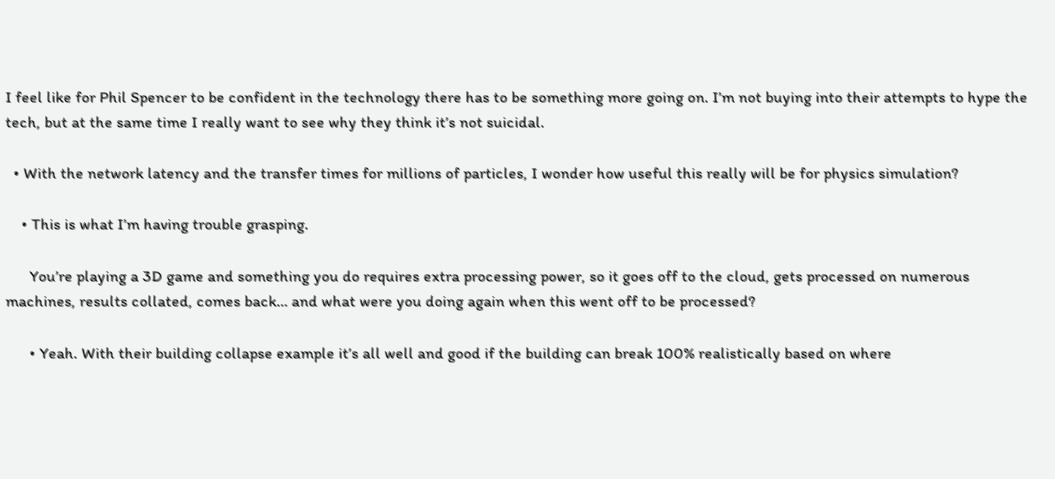I feel like for Phil Spencer to be confident in the technology there has to be something more going on. I’m not buying into their attempts to hype the tech, but at the same time I really want to see why they think it’s not suicidal.

  • With the network latency and the transfer times for millions of particles, I wonder how useful this really will be for physics simulation?

    • This is what I’m having trouble grasping.

      You’re playing a 3D game and something you do requires extra processing power, so it goes off to the cloud, gets processed on numerous machines, results collated, comes back… and what were you doing again when this went off to be processed?

      • Yeah. With their building collapse example it’s all well and good if the building can break 100% realistically based on where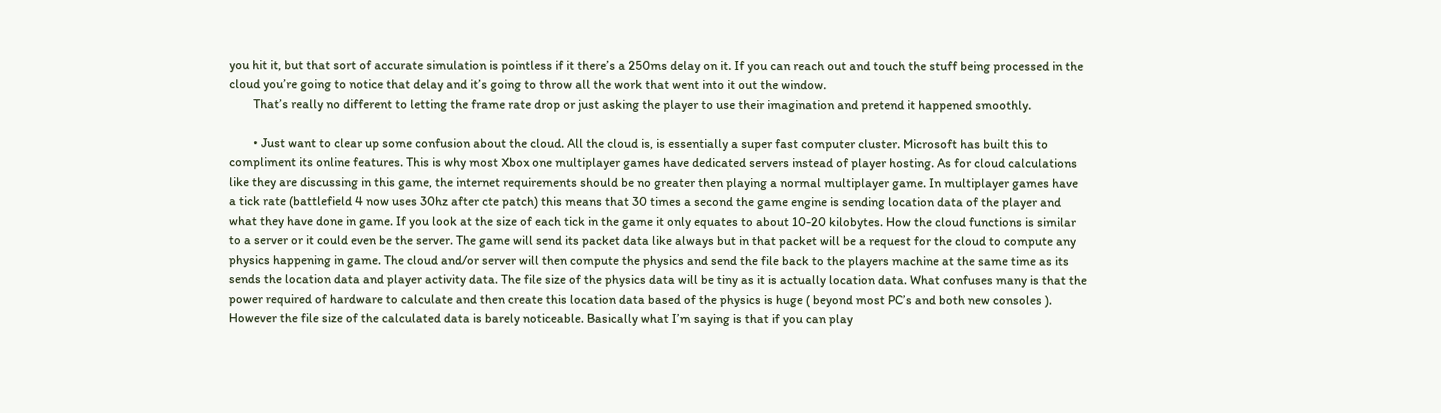you hit it, but that sort of accurate simulation is pointless if it there’s a 250ms delay on it. If you can reach out and touch the stuff being processed in the cloud you’re going to notice that delay and it’s going to throw all the work that went into it out the window.
        That’s really no different to letting the frame rate drop or just asking the player to use their imagination and pretend it happened smoothly.

        • Just want to clear up some confusion about the cloud. All the cloud is, is essentially a super fast computer cluster. Microsoft has built this to compliment its online features. This is why most Xbox one multiplayer games have dedicated servers instead of player hosting. As for cloud calculations like they are discussing in this game, the internet requirements should be no greater then playing a normal multiplayer game. In multiplayer games have a tick rate (battlefield 4 now uses 30hz after cte patch) this means that 30 times a second the game engine is sending location data of the player and what they have done in game. If you look at the size of each tick in the game it only equates to about 10-20 kilobytes. How the cloud functions is similar to a server or it could even be the server. The game will send its packet data like always but in that packet will be a request for the cloud to compute any physics happening in game. The cloud and/or server will then compute the physics and send the file back to the players machine at the same time as its sends the location data and player activity data. The file size of the physics data will be tiny as it is actually location data. What confuses many is that the power required of hardware to calculate and then create this location data based of the physics is huge ( beyond most PC’s and both new consoles ). However the file size of the calculated data is barely noticeable. Basically what I’m saying is that if you can play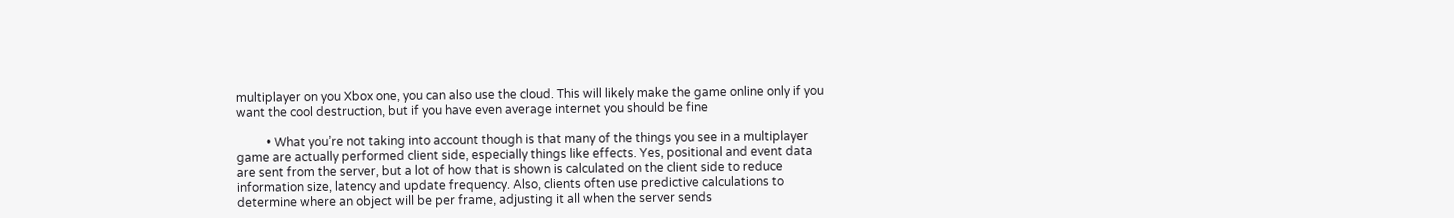multiplayer on you Xbox one, you can also use the cloud. This will likely make the game online only if you want the cool destruction, but if you have even average internet you should be fine

          • What you’re not taking into account though is that many of the things you see in a multiplayer game are actually performed client side, especially things like effects. Yes, positional and event data are sent from the server, but a lot of how that is shown is calculated on the client side to reduce information size, latency and update frequency. Also, clients often use predictive calculations to determine where an object will be per frame, adjusting it all when the server sends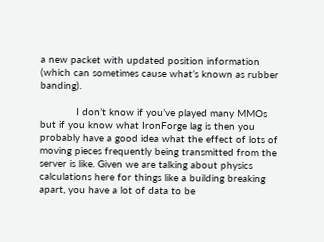a new packet with updated position information (which can sometimes cause what’s known as rubber banding).

            I don’t know if you’ve played many MMOs but if you know what IronForge lag is then you probably have a good idea what the effect of lots of moving pieces frequently being transmitted from the server is like. Given we are talking about physics calculations here for things like a building breaking apart, you have a lot of data to be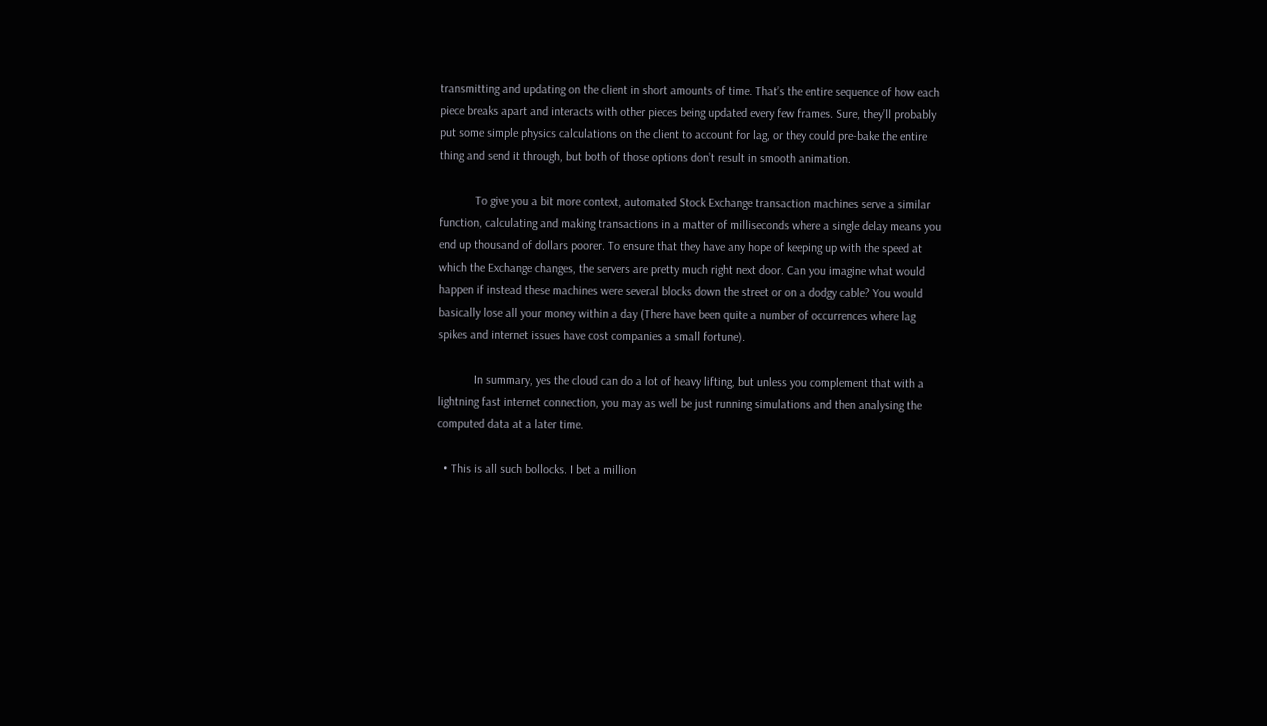transmitting and updating on the client in short amounts of time. That’s the entire sequence of how each piece breaks apart and interacts with other pieces being updated every few frames. Sure, they’ll probably put some simple physics calculations on the client to account for lag, or they could pre-bake the entire thing and send it through, but both of those options don’t result in smooth animation.

            To give you a bit more context, automated Stock Exchange transaction machines serve a similar function, calculating and making transactions in a matter of milliseconds where a single delay means you end up thousand of dollars poorer. To ensure that they have any hope of keeping up with the speed at which the Exchange changes, the servers are pretty much right next door. Can you imagine what would happen if instead these machines were several blocks down the street or on a dodgy cable? You would basically lose all your money within a day (There have been quite a number of occurrences where lag spikes and internet issues have cost companies a small fortune).

            In summary, yes the cloud can do a lot of heavy lifting, but unless you complement that with a lightning fast internet connection, you may as well be just running simulations and then analysing the computed data at a later time.

  • This is all such bollocks. I bet a million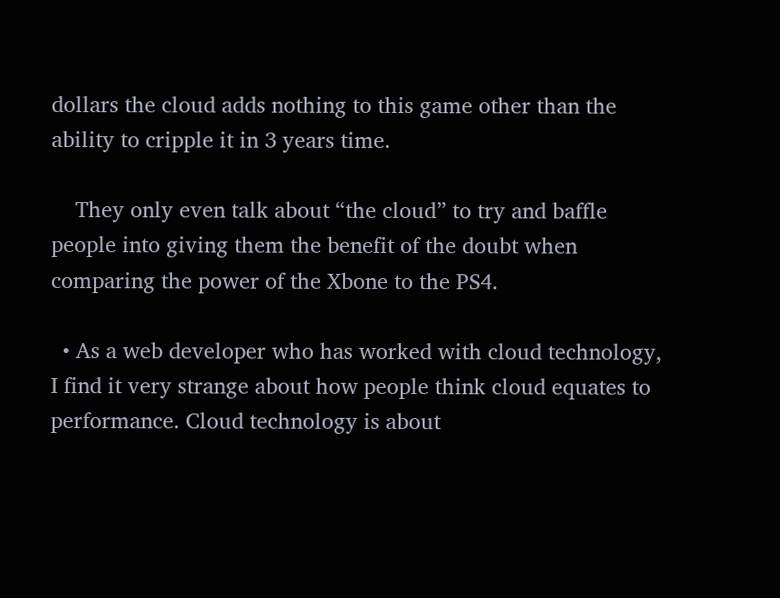dollars the cloud adds nothing to this game other than the ability to cripple it in 3 years time.

    They only even talk about “the cloud” to try and baffle people into giving them the benefit of the doubt when comparing the power of the Xbone to the PS4.

  • As a web developer who has worked with cloud technology, I find it very strange about how people think cloud equates to performance. Cloud technology is about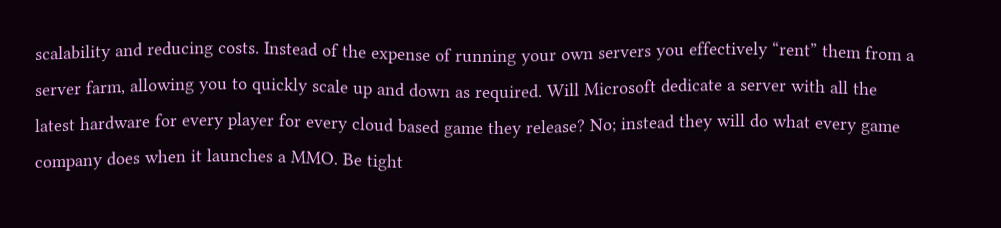scalability and reducing costs. Instead of the expense of running your own servers you effectively “rent” them from a server farm, allowing you to quickly scale up and down as required. Will Microsoft dedicate a server with all the latest hardware for every player for every cloud based game they release? No; instead they will do what every game company does when it launches a MMO. Be tight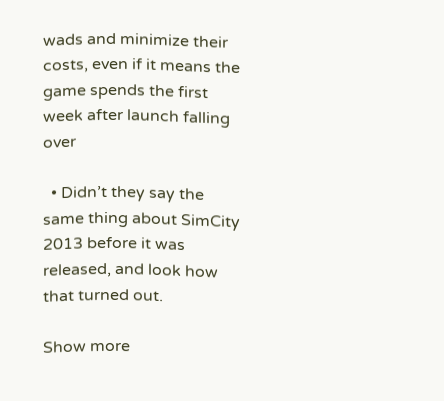wads and minimize their costs, even if it means the game spends the first week after launch falling over

  • Didn’t they say the same thing about SimCity 2013 before it was released, and look how that turned out.

Show more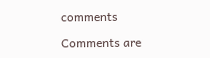comments

Comments are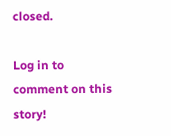closed.

Log in to comment on this story!